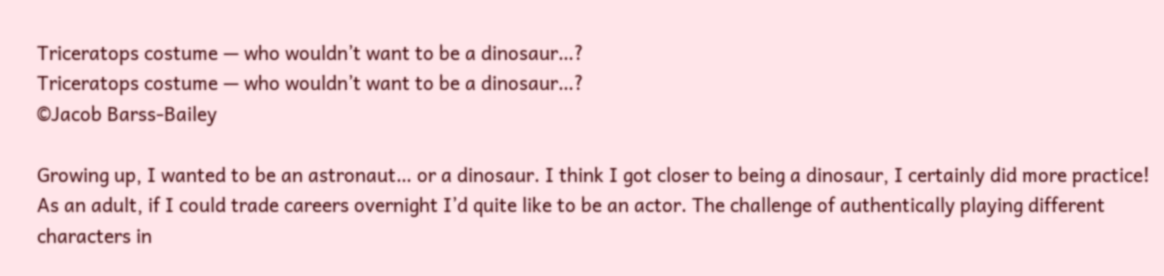Triceratops costume — who wouldn’t want to be a dinosaur…?
Triceratops costume — who wouldn’t want to be a dinosaur…?
©Jacob Barss-Bailey

Growing up, I wanted to be an astronaut… or a dinosaur. I think I got closer to being a dinosaur, I certainly did more practice! As an adult, if I could trade careers overnight I’d quite like to be an actor. The challenge of authentically playing different characters in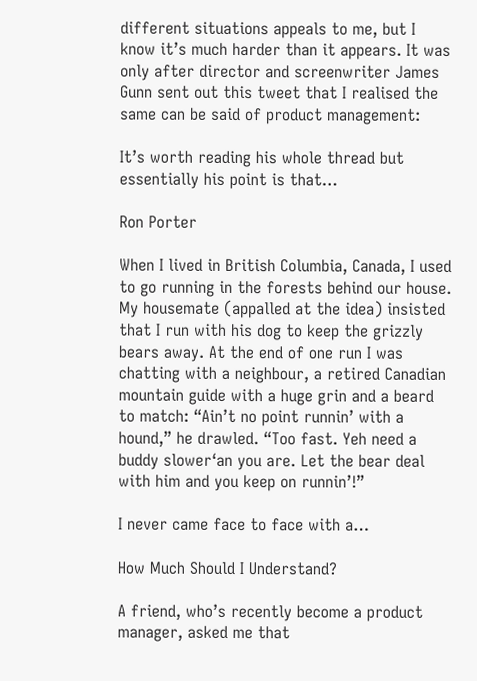different situations appeals to me, but I know it’s much harder than it appears. It was only after director and screenwriter James Gunn sent out this tweet that I realised the same can be said of product management:

It’s worth reading his whole thread but essentially his point is that…

Ron Porter

When I lived in British Columbia, Canada, I used to go running in the forests behind our house. My housemate (appalled at the idea) insisted that I run with his dog to keep the grizzly bears away. At the end of one run I was chatting with a neighbour, a retired Canadian mountain guide with a huge grin and a beard to match: “Ain’t no point runnin’ with a hound,” he drawled. “Too fast. Yeh need a buddy slower‘an you are. Let the bear deal with him and you keep on runnin’!”

I never came face to face with a…

How Much Should I Understand?

A friend, who’s recently become a product manager, asked me that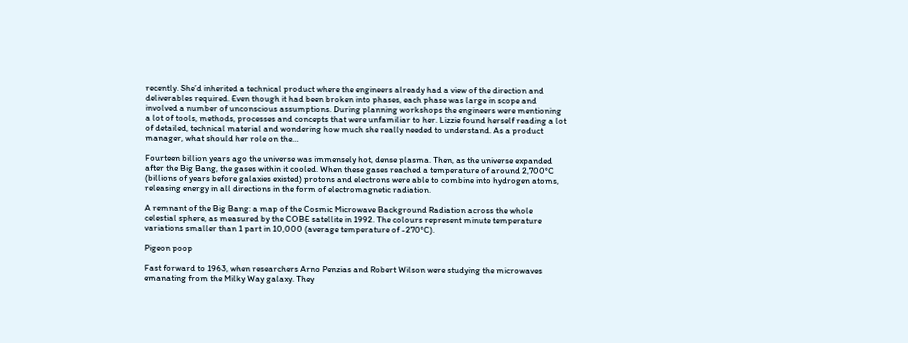recently. She’d inherited a technical product where the engineers already had a view of the direction and deliverables required. Even though it had been broken into phases, each phase was large in scope and involved a number of unconscious assumptions. During planning workshops the engineers were mentioning a lot of tools, methods, processes and concepts that were unfamiliar to her. Lizzie found herself reading a lot of detailed, technical material and wondering how much she really needed to understand. As a product manager, what should her role on the…

Fourteen billion years ago the universe was immensely hot, dense plasma. Then, as the universe expanded after the Big Bang, the gases within it cooled. When these gases reached a temperature of around 2,700°C (billions of years before galaxies existed) protons and electrons were able to combine into hydrogen atoms, releasing energy in all directions in the form of electromagnetic radiation.

A remnant of the Big Bang: a map of the Cosmic Microwave Background Radiation across the whole celestial sphere, as measured by the COBE satellite in 1992. The colours represent minute temperature variations smaller than 1 part in 10,000 (average temperature of -270°C).

Pigeon poop

Fast forward to 1963, when researchers Arno Penzias and Robert Wilson were studying the microwaves emanating from the Milky Way galaxy. They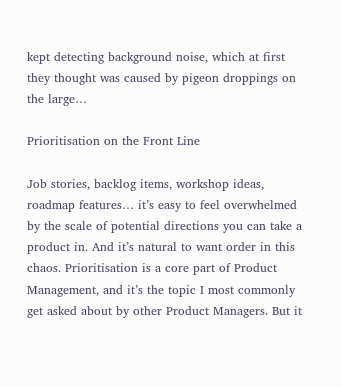kept detecting background noise, which at first they thought was caused by pigeon droppings on the large…

Prioritisation on the Front Line

Job stories, backlog items, workshop ideas, roadmap features… it’s easy to feel overwhelmed by the scale of potential directions you can take a product in. And it’s natural to want order in this chaos. Prioritisation is a core part of Product Management, and it’s the topic I most commonly get asked about by other Product Managers. But it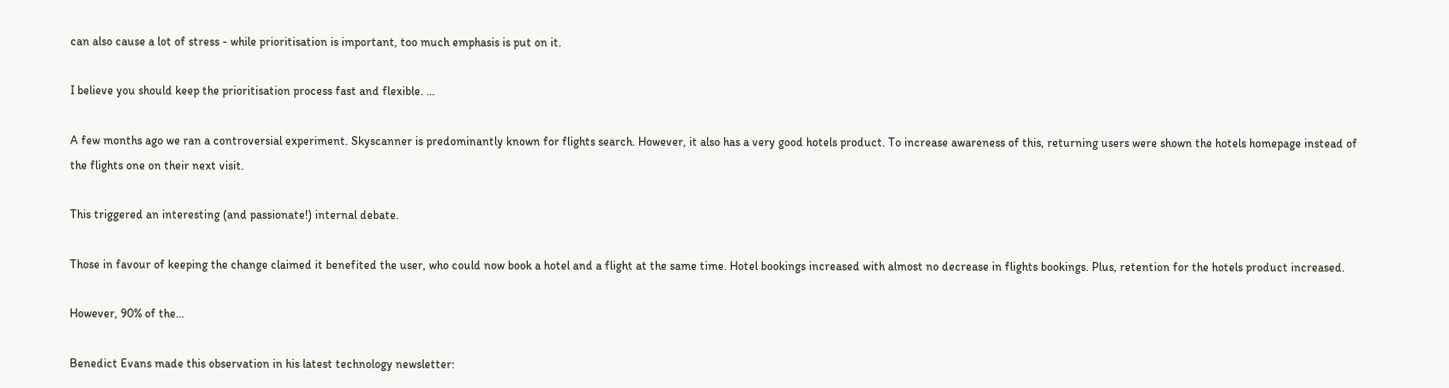can also cause a lot of stress - while prioritisation is important, too much emphasis is put on it.

I believe you should keep the prioritisation process fast and flexible. …

A few months ago we ran a controversial experiment. Skyscanner is predominantly known for flights search. However, it also has a very good hotels product. To increase awareness of this, returning users were shown the hotels homepage instead of the flights one on their next visit.

This triggered an interesting (and passionate!) internal debate.

Those in favour of keeping the change claimed it benefited the user, who could now book a hotel and a flight at the same time. Hotel bookings increased with almost no decrease in flights bookings. Plus, retention for the hotels product increased.

However, 90% of the…

Benedict Evans made this observation in his latest technology newsletter: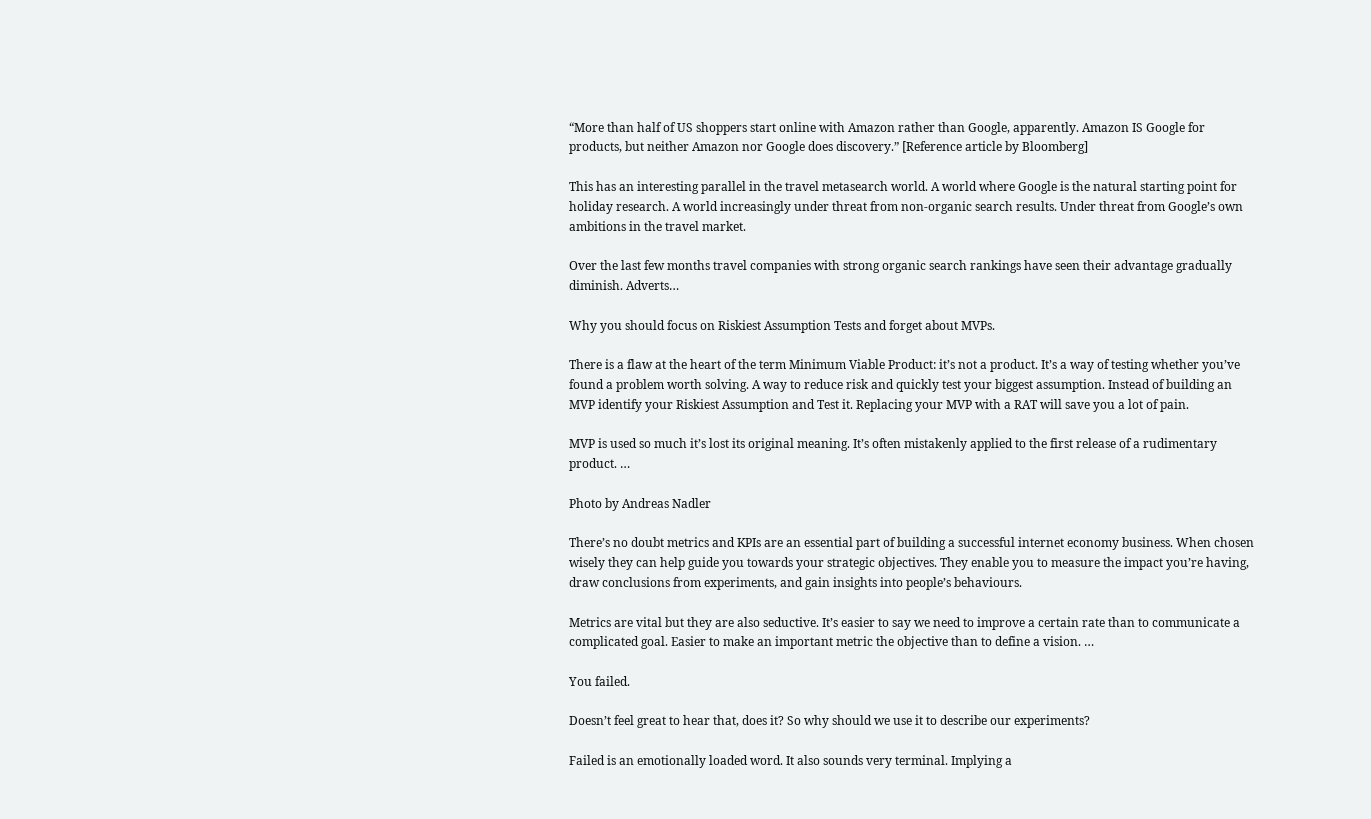“More than half of US shoppers start online with Amazon rather than Google, apparently. Amazon IS Google for products, but neither Amazon nor Google does discovery.” [Reference article by Bloomberg]

This has an interesting parallel in the travel metasearch world. A world where Google is the natural starting point for holiday research. A world increasingly under threat from non-organic search results. Under threat from Google’s own ambitions in the travel market.

Over the last few months travel companies with strong organic search rankings have seen their advantage gradually diminish. Adverts…

Why you should focus on Riskiest Assumption Tests and forget about MVPs.

There is a flaw at the heart of the term Minimum Viable Product: it’s not a product. It’s a way of testing whether you’ve found a problem worth solving. A way to reduce risk and quickly test your biggest assumption. Instead of building an MVP identify your Riskiest Assumption and Test it. Replacing your MVP with a RAT will save you a lot of pain.

MVP is used so much it’s lost its original meaning. It’s often mistakenly applied to the first release of a rudimentary product. …

Photo by Andreas Nadler

There’s no doubt metrics and KPIs are an essential part of building a successful internet economy business. When chosen wisely they can help guide you towards your strategic objectives. They enable you to measure the impact you’re having, draw conclusions from experiments, and gain insights into people’s behaviours.

Metrics are vital but they are also seductive. It’s easier to say we need to improve a certain rate than to communicate a complicated goal. Easier to make an important metric the objective than to define a vision. …

You failed.

Doesn’t feel great to hear that, does it? So why should we use it to describe our experiments?

Failed is an emotionally loaded word. It also sounds very terminal. Implying a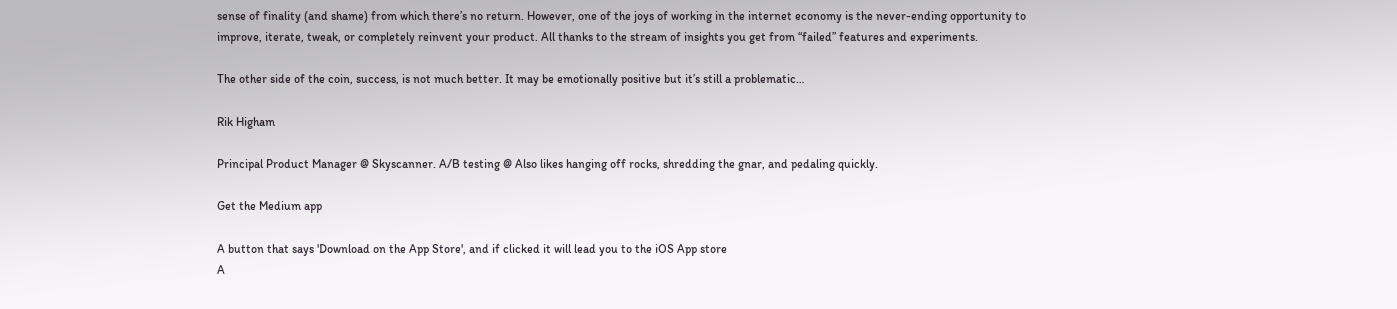sense of finality (and shame) from which there’s no return. However, one of the joys of working in the internet economy is the never-ending opportunity to improve, iterate, tweak, or completely reinvent your product. All thanks to the stream of insights you get from “failed” features and experiments.

The other side of the coin, success, is not much better. It may be emotionally positive but it’s still a problematic…

Rik Higham

Principal Product Manager @ Skyscanner. A/B testing @ Also likes hanging off rocks, shredding the gnar, and pedaling quickly.

Get the Medium app

A button that says 'Download on the App Store', and if clicked it will lead you to the iOS App store
A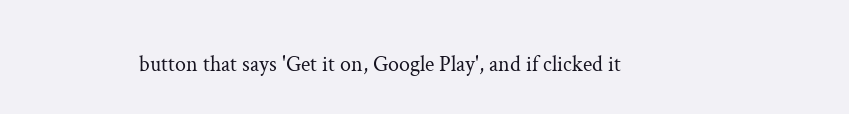button that says 'Get it on, Google Play', and if clicked it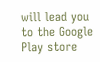will lead you to the Google Play store